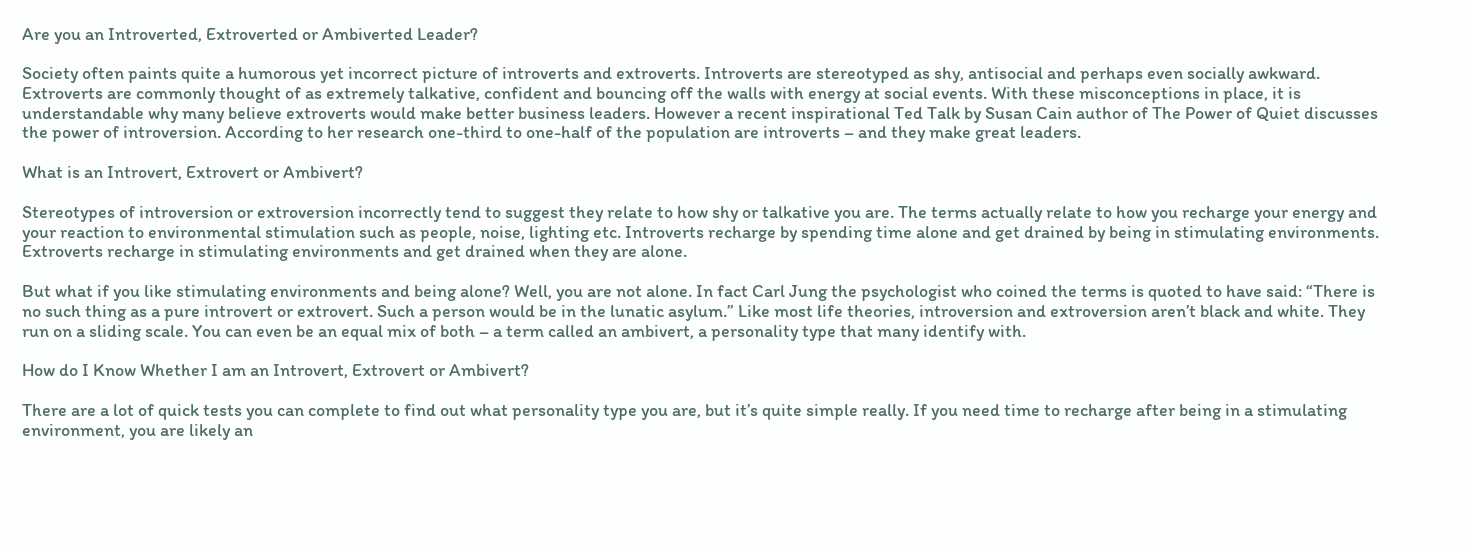Are you an Introverted, Extroverted or Ambiverted Leader?

Society often paints quite a humorous yet incorrect picture of introverts and extroverts. Introverts are stereotyped as shy, antisocial and perhaps even socially awkward. Extroverts are commonly thought of as extremely talkative, confident and bouncing off the walls with energy at social events. With these misconceptions in place, it is understandable why many believe extroverts would make better business leaders. However a recent inspirational Ted Talk by Susan Cain author of The Power of Quiet discusses the power of introversion. According to her research one-third to one-half of the population are introverts – and they make great leaders.

What is an Introvert, Extrovert or Ambivert?

Stereotypes of introversion or extroversion incorrectly tend to suggest they relate to how shy or talkative you are. The terms actually relate to how you recharge your energy and your reaction to environmental stimulation such as people, noise, lighting etc. Introverts recharge by spending time alone and get drained by being in stimulating environments. Extroverts recharge in stimulating environments and get drained when they are alone.

But what if you like stimulating environments and being alone? Well, you are not alone. In fact Carl Jung the psychologist who coined the terms is quoted to have said: “There is no such thing as a pure introvert or extrovert. Such a person would be in the lunatic asylum.” Like most life theories, introversion and extroversion aren’t black and white. They run on a sliding scale. You can even be an equal mix of both – a term called an ambivert, a personality type that many identify with.

How do I Know Whether I am an Introvert, Extrovert or Ambivert?

There are a lot of quick tests you can complete to find out what personality type you are, but it’s quite simple really. If you need time to recharge after being in a stimulating environment, you are likely an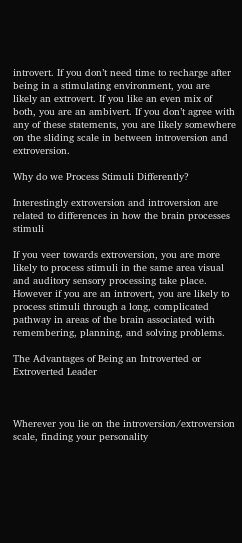introvert. If you don’t need time to recharge after being in a stimulating environment, you are likely an extrovert. If you like an even mix of both, you are an ambivert. If you don’t agree with any of these statements, you are likely somewhere on the sliding scale in between introversion and extroversion.

Why do we Process Stimuli Differently?

Interestingly extroversion and introversion are related to differences in how the brain processes stimuli

If you veer towards extroversion, you are more likely to process stimuli in the same area visual and auditory sensory processing take place. However if you are an introvert, you are likely to process stimuli through a long, complicated pathway in areas of the brain associated with remembering, planning, and solving problems.

The Advantages of Being an Introverted or Extroverted Leader



Wherever you lie on the introversion/extroversion scale, finding your personality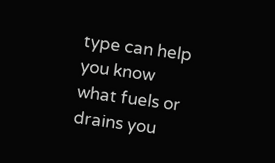type can help you know what fuels or drains you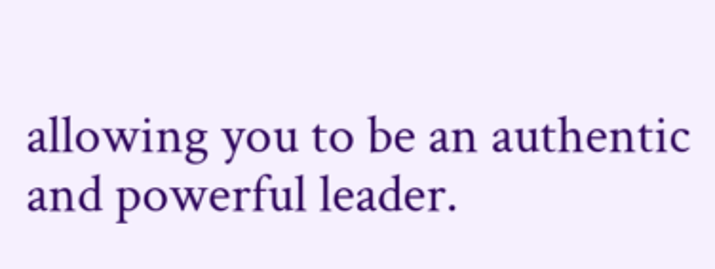allowing you to be an authentic and powerful leader.